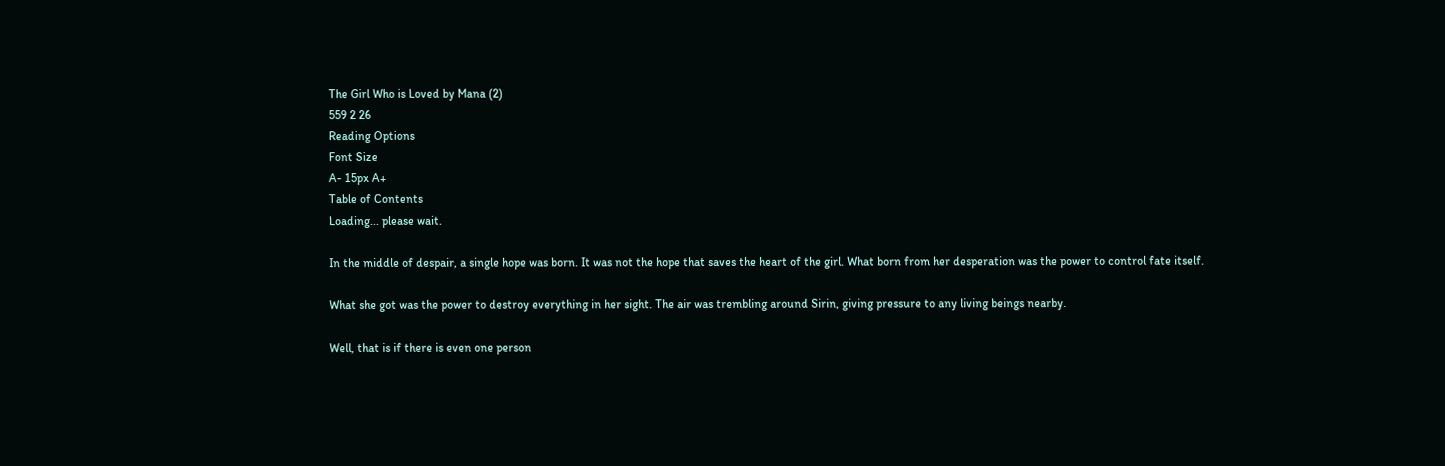The Girl Who is Loved by Mana (2)
559 2 26
Reading Options
Font Size
A- 15px A+
Table of Contents
Loading... please wait.

In the middle of despair, a single hope was born. It was not the hope that saves the heart of the girl. What born from her desperation was the power to control fate itself.

What she got was the power to destroy everything in her sight. The air was trembling around Sirin, giving pressure to any living beings nearby.

Well, that is if there is even one person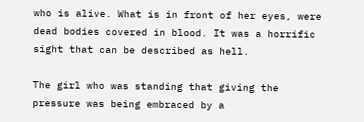who is alive. What is in front of her eyes, were dead bodies covered in blood. It was a horrific sight that can be described as hell.

The girl who was standing that giving the pressure was being embraced by a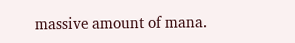massive amount of mana.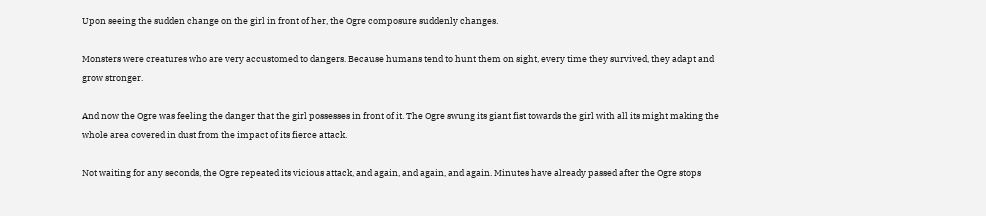Upon seeing the sudden change on the girl in front of her, the Ogre composure suddenly changes.

Monsters were creatures who are very accustomed to dangers. Because humans tend to hunt them on sight, every time they survived, they adapt and grow stronger.

And now the Ogre was feeling the danger that the girl possesses in front of it. The Ogre swung its giant fist towards the girl with all its might making the whole area covered in dust from the impact of its fierce attack.

Not waiting for any seconds, the Ogre repeated its vicious attack, and again, and again, and again. Minutes have already passed after the Ogre stops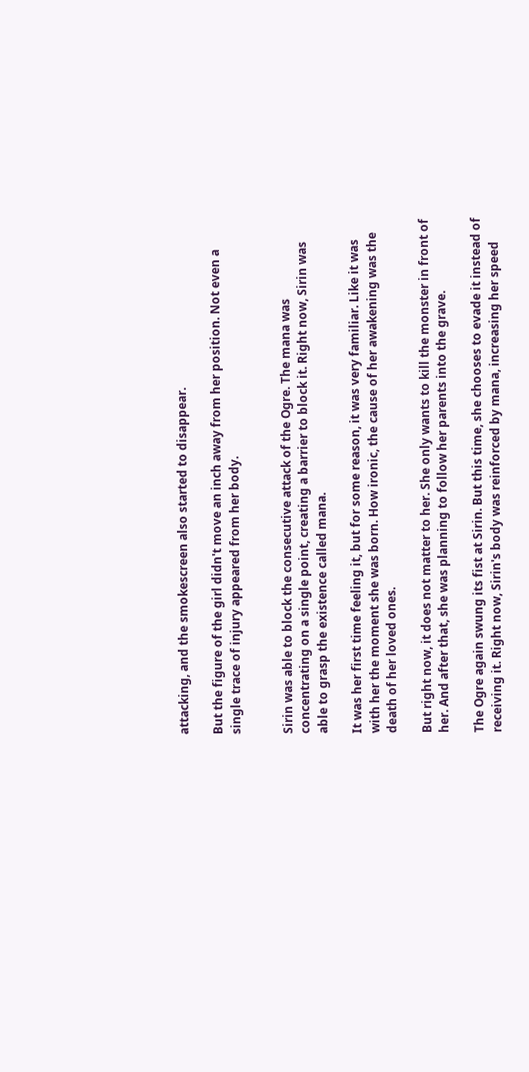attacking, and the smokescreen also started to disappear.

But the figure of the girl didn't move an inch away from her position. Not even a single trace of injury appeared from her body.


Sirin was able to block the consecutive attack of the Ogre. The mana was concentrating on a single point, creating a barrier to block it. Right now, Sirin was able to grasp the existence called mana.

It was her first time feeling it, but for some reason, it was very familiar. Like it was with her the moment she was born. How ironic, the cause of her awakening was the death of her loved ones.

But right now, it does not matter to her. She only wants to kill the monster in front of her. And after that, she was planning to follow her parents into the grave.

The Ogre again swung its fist at Sirin. But this time, she chooses to evade it instead of receiving it. Right now, Sirin's body was reinforced by mana, increasing her speed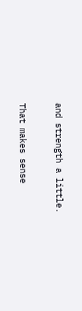and strength a little.

That makes sense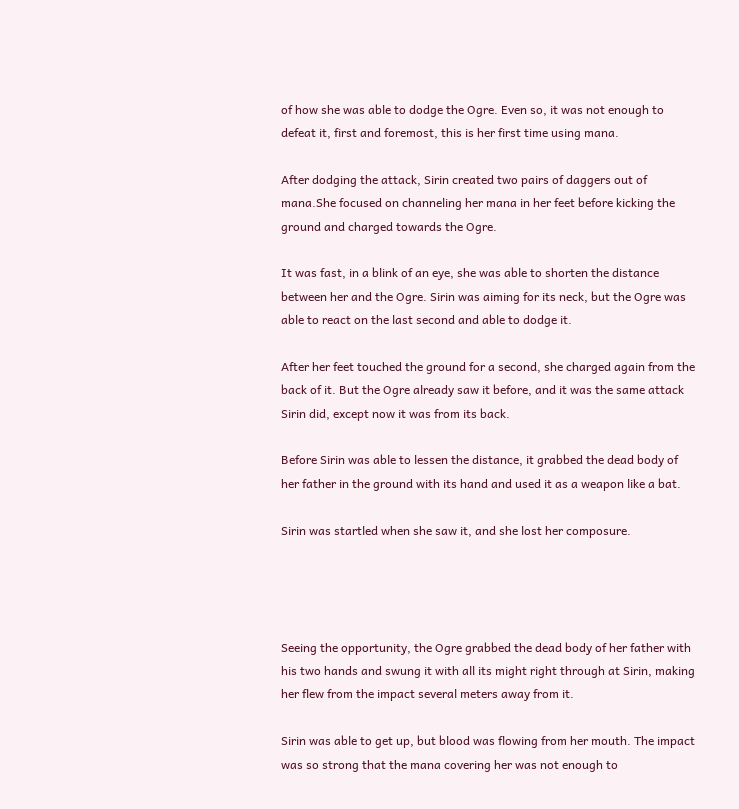of how she was able to dodge the Ogre. Even so, it was not enough to defeat it, first and foremost, this is her first time using mana.

After dodging the attack, Sirin created two pairs of daggers out of mana.She focused on channeling her mana in her feet before kicking the ground and charged towards the Ogre.

It was fast, in a blink of an eye, she was able to shorten the distance between her and the Ogre. Sirin was aiming for its neck, but the Ogre was able to react on the last second and able to dodge it.

After her feet touched the ground for a second, she charged again from the back of it. But the Ogre already saw it before, and it was the same attack Sirin did, except now it was from its back.

Before Sirin was able to lessen the distance, it grabbed the dead body of her father in the ground with its hand and used it as a weapon like a bat.

Sirin was startled when she saw it, and she lost her composure.




Seeing the opportunity, the Ogre grabbed the dead body of her father with his two hands and swung it with all its might right through at Sirin, making her flew from the impact several meters away from it.

Sirin was able to get up, but blood was flowing from her mouth. The impact was so strong that the mana covering her was not enough to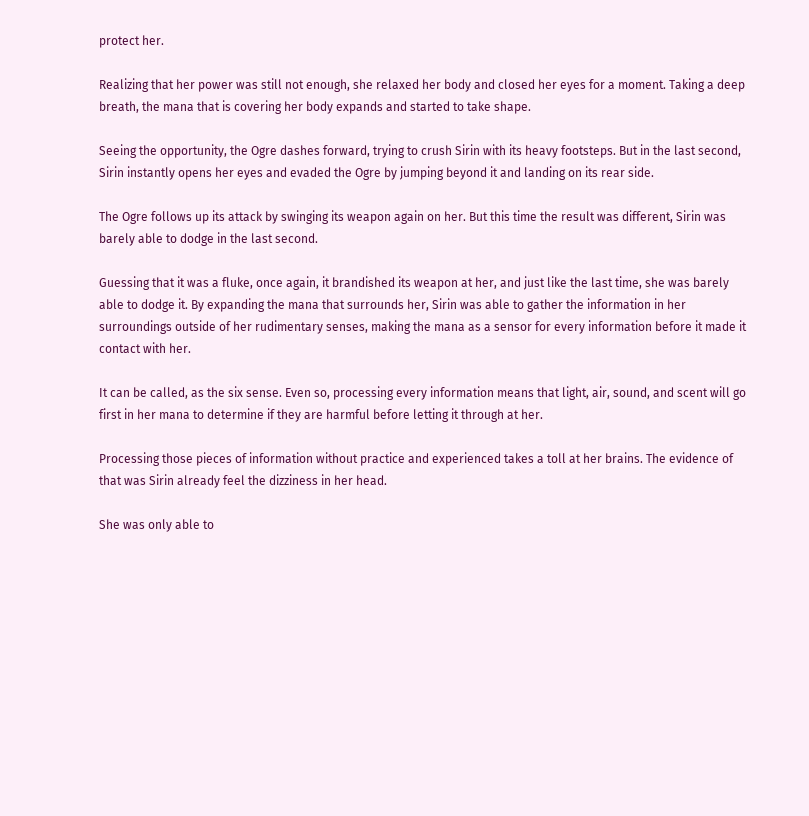protect her.

Realizing that her power was still not enough, she relaxed her body and closed her eyes for a moment. Taking a deep breath, the mana that is covering her body expands and started to take shape.

Seeing the opportunity, the Ogre dashes forward, trying to crush Sirin with its heavy footsteps. But in the last second, Sirin instantly opens her eyes and evaded the Ogre by jumping beyond it and landing on its rear side.

The Ogre follows up its attack by swinging its weapon again on her. But this time the result was different, Sirin was barely able to dodge in the last second.

Guessing that it was a fluke, once again, it brandished its weapon at her, and just like the last time, she was barely able to dodge it. By expanding the mana that surrounds her, Sirin was able to gather the information in her surroundings outside of her rudimentary senses, making the mana as a sensor for every information before it made it contact with her.

It can be called, as the six sense. Even so, processing every information means that light, air, sound, and scent will go first in her mana to determine if they are harmful before letting it through at her.

Processing those pieces of information without practice and experienced takes a toll at her brains. The evidence of that was Sirin already feel the dizziness in her head.

She was only able to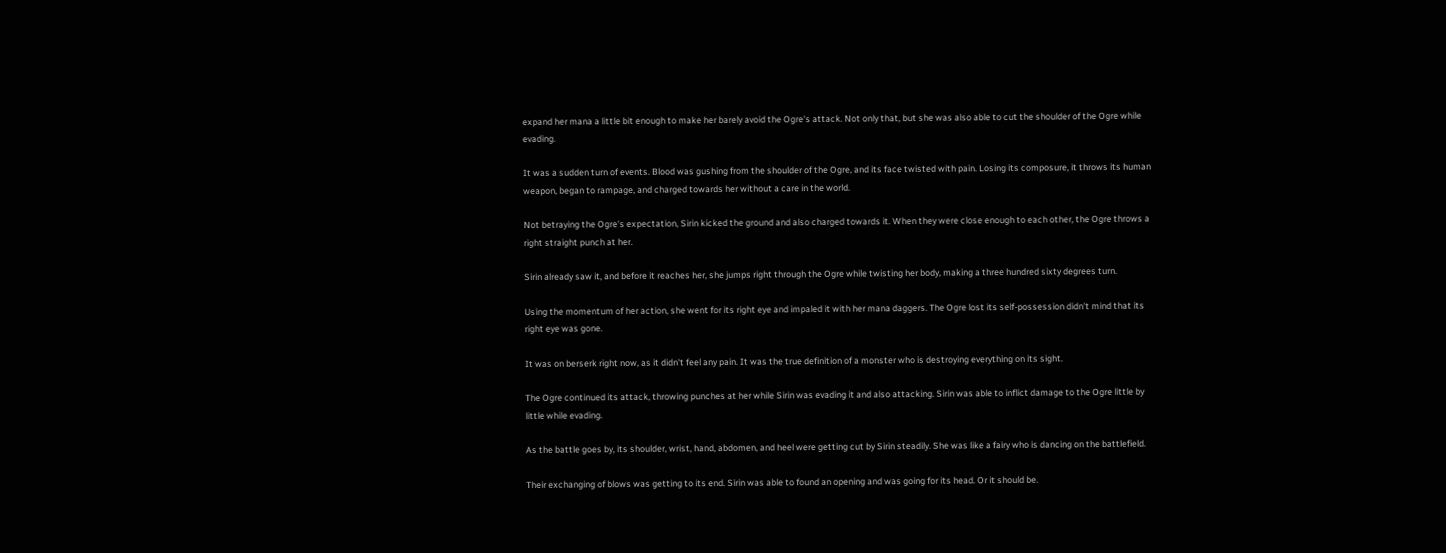expand her mana a little bit enough to make her barely avoid the Ogre's attack. Not only that, but she was also able to cut the shoulder of the Ogre while evading.

It was a sudden turn of events. Blood was gushing from the shoulder of the Ogre, and its face twisted with pain. Losing its composure, it throws its human weapon, began to rampage, and charged towards her without a care in the world.

Not betraying the Ogre's expectation, Sirin kicked the ground and also charged towards it. When they were close enough to each other, the Ogre throws a right straight punch at her.

Sirin already saw it, and before it reaches her, she jumps right through the Ogre while twisting her body, making a three hundred sixty degrees turn.

Using the momentum of her action, she went for its right eye and impaled it with her mana daggers. The Ogre lost its self-possession didn't mind that its right eye was gone.

It was on berserk right now, as it didn't feel any pain. It was the true definition of a monster who is destroying everything on its sight.

The Ogre continued its attack, throwing punches at her while Sirin was evading it and also attacking. Sirin was able to inflict damage to the Ogre little by little while evading.

As the battle goes by, its shoulder, wrist, hand, abdomen, and heel were getting cut by Sirin steadily. She was like a fairy who is dancing on the battlefield.

Their exchanging of blows was getting to its end. Sirin was able to found an opening and was going for its head. Or it should be.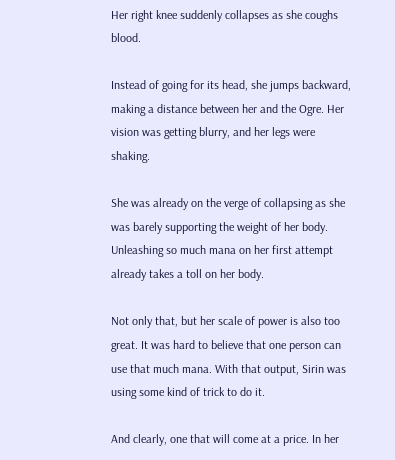Her right knee suddenly collapses as she coughs blood.

Instead of going for its head, she jumps backward, making a distance between her and the Ogre. Her vision was getting blurry, and her legs were shaking.

She was already on the verge of collapsing as she was barely supporting the weight of her body. Unleashing so much mana on her first attempt already takes a toll on her body.

Not only that, but her scale of power is also too great. It was hard to believe that one person can use that much mana. With that output, Sirin was using some kind of trick to do it.

And clearly, one that will come at a price. In her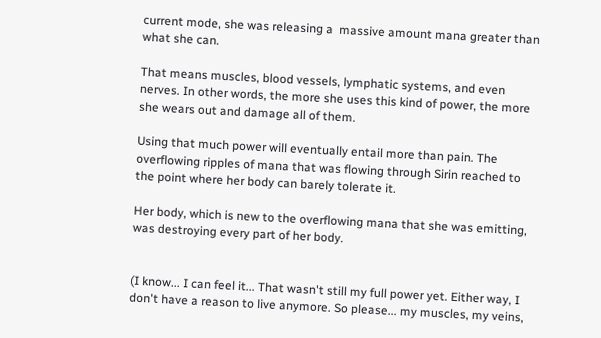current mode, she was releasing a  massive amount mana greater than what she can.

That means muscles, blood vessels, lymphatic systems, and even nerves. In other words, the more she uses this kind of power, the more she wears out and damage all of them.

Using that much power will eventually entail more than pain. The overflowing ripples of mana that was flowing through Sirin reached to the point where her body can barely tolerate it.

Her body, which is new to the overflowing mana that she was emitting, was destroying every part of her body.


(I know... I can feel it... That wasn't still my full power yet. Either way, I don't have a reason to live anymore. So please... my muscles, my veins,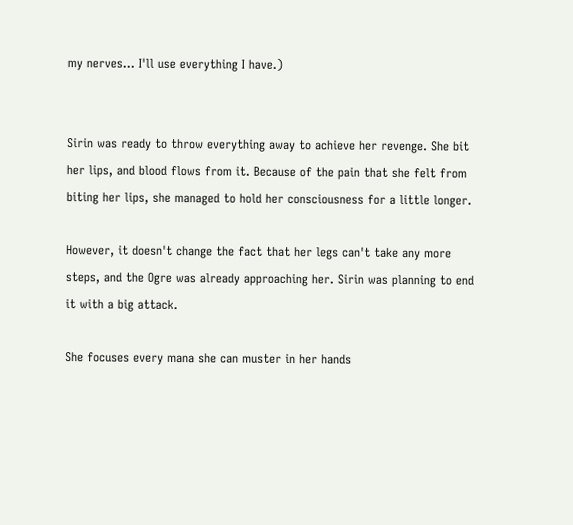my nerves... I'll use everything I have.)


Sirin was ready to throw everything away to achieve her revenge. She bit her lips, and blood flows from it. Because of the pain that she felt from biting her lips, she managed to hold her consciousness for a little longer.

However, it doesn't change the fact that her legs can't take any more steps, and the Ogre was already approaching her. Sirin was planning to end it with a big attack.

She focuses every mana she can muster in her hands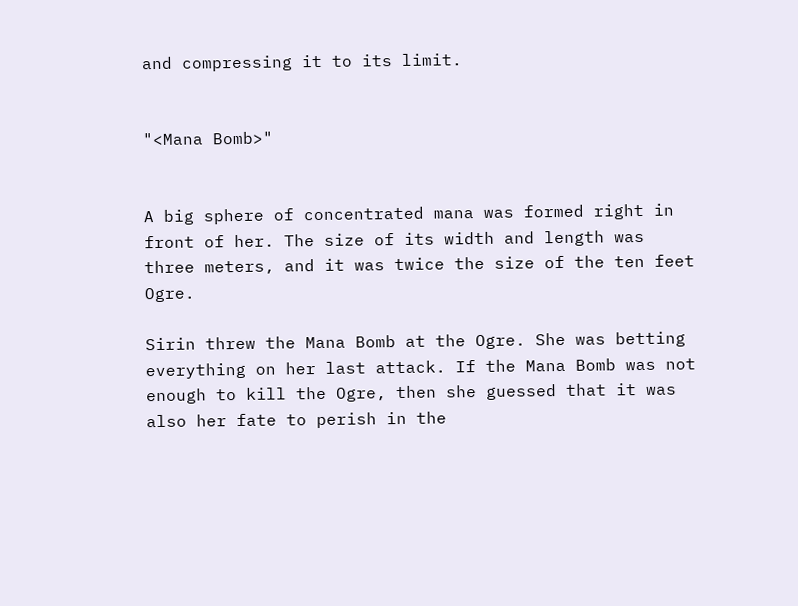and compressing it to its limit.


"<Mana Bomb>"


A big sphere of concentrated mana was formed right in front of her. The size of its width and length was three meters, and it was twice the size of the ten feet Ogre.

Sirin threw the Mana Bomb at the Ogre. She was betting everything on her last attack. If the Mana Bomb was not enough to kill the Ogre, then she guessed that it was also her fate to perish in the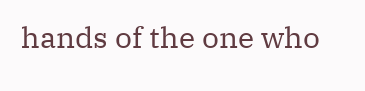hands of the one who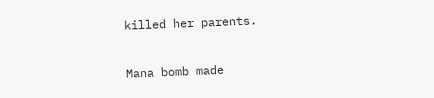killed her parents.

Mana bomb made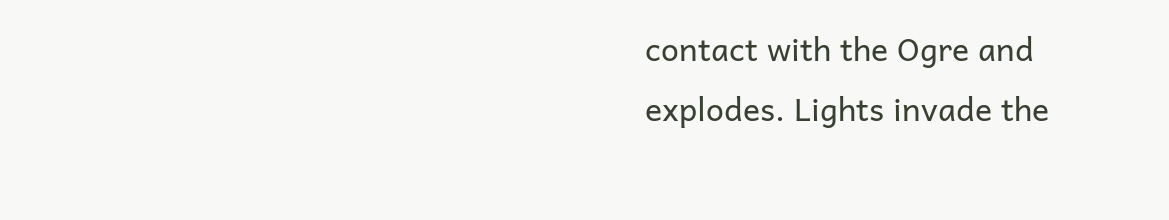contact with the Ogre and explodes. Lights invade the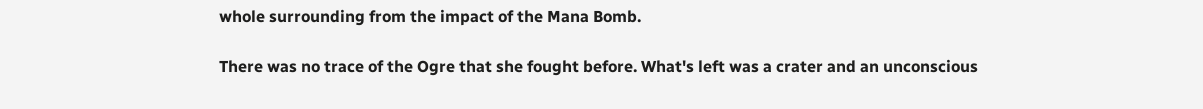whole surrounding from the impact of the Mana Bomb.

There was no trace of the Ogre that she fought before. What's left was a crater and an unconscious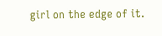girl on the edge of it.